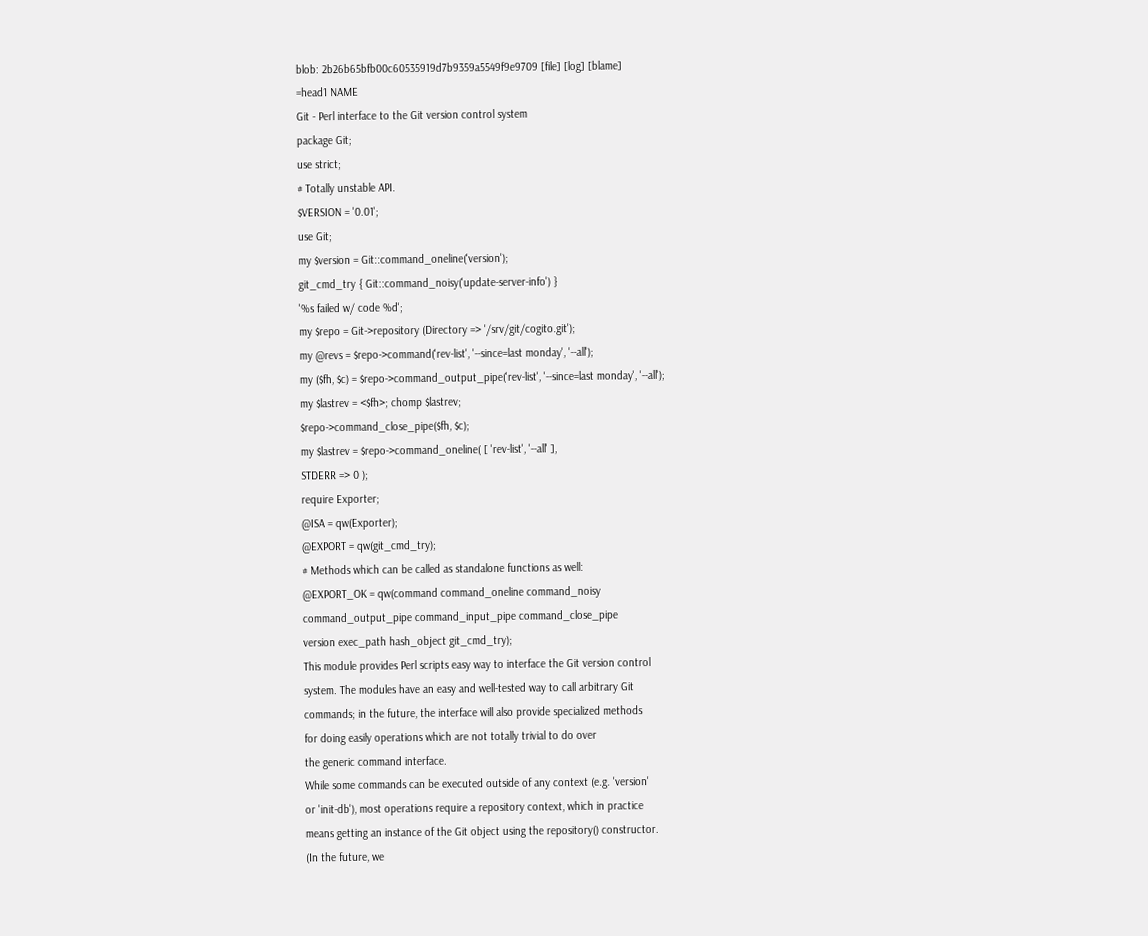blob: 2b26b65bfb00c60535919d7b9359a5549f9e9709 [file] [log] [blame]
=head1 NAME
Git - Perl interface to the Git version control system
package Git;
use strict;
# Totally unstable API.
$VERSION = '0.01';
use Git;
my $version = Git::command_oneline('version');
git_cmd_try { Git::command_noisy('update-server-info') }
'%s failed w/ code %d';
my $repo = Git->repository (Directory => '/srv/git/cogito.git');
my @revs = $repo->command('rev-list', '--since=last monday', '--all');
my ($fh, $c) = $repo->command_output_pipe('rev-list', '--since=last monday', '--all');
my $lastrev = <$fh>; chomp $lastrev;
$repo->command_close_pipe($fh, $c);
my $lastrev = $repo->command_oneline( [ 'rev-list', '--all' ],
STDERR => 0 );
require Exporter;
@ISA = qw(Exporter);
@EXPORT = qw(git_cmd_try);
# Methods which can be called as standalone functions as well:
@EXPORT_OK = qw(command command_oneline command_noisy
command_output_pipe command_input_pipe command_close_pipe
version exec_path hash_object git_cmd_try);
This module provides Perl scripts easy way to interface the Git version control
system. The modules have an easy and well-tested way to call arbitrary Git
commands; in the future, the interface will also provide specialized methods
for doing easily operations which are not totally trivial to do over
the generic command interface.
While some commands can be executed outside of any context (e.g. 'version'
or 'init-db'), most operations require a repository context, which in practice
means getting an instance of the Git object using the repository() constructor.
(In the future, we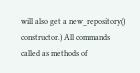will also get a new_repository() constructor.) All commands
called as methods of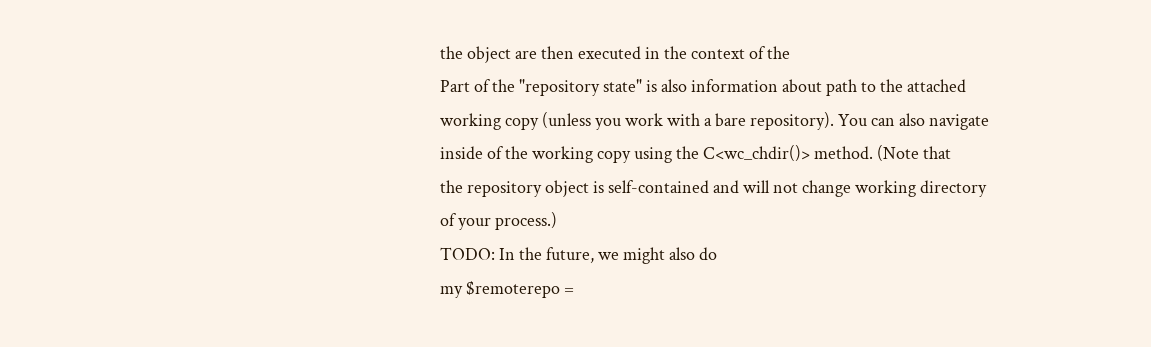the object are then executed in the context of the
Part of the "repository state" is also information about path to the attached
working copy (unless you work with a bare repository). You can also navigate
inside of the working copy using the C<wc_chdir()> method. (Note that
the repository object is self-contained and will not change working directory
of your process.)
TODO: In the future, we might also do
my $remoterepo =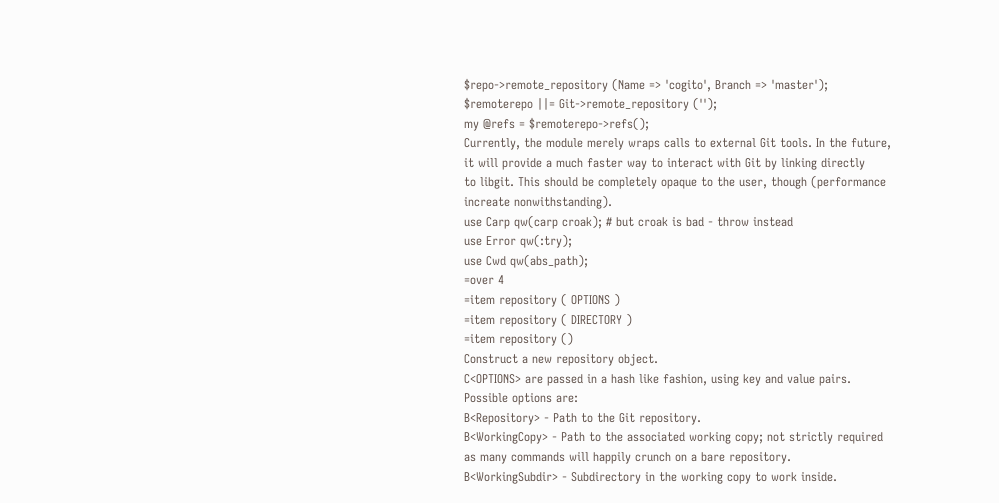$repo->remote_repository (Name => 'cogito', Branch => 'master');
$remoterepo ||= Git->remote_repository ('');
my @refs = $remoterepo->refs();
Currently, the module merely wraps calls to external Git tools. In the future,
it will provide a much faster way to interact with Git by linking directly
to libgit. This should be completely opaque to the user, though (performance
increate nonwithstanding).
use Carp qw(carp croak); # but croak is bad - throw instead
use Error qw(:try);
use Cwd qw(abs_path);
=over 4
=item repository ( OPTIONS )
=item repository ( DIRECTORY )
=item repository ()
Construct a new repository object.
C<OPTIONS> are passed in a hash like fashion, using key and value pairs.
Possible options are:
B<Repository> - Path to the Git repository.
B<WorkingCopy> - Path to the associated working copy; not strictly required
as many commands will happily crunch on a bare repository.
B<WorkingSubdir> - Subdirectory in the working copy to work inside.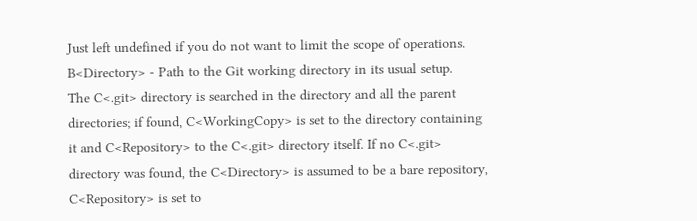Just left undefined if you do not want to limit the scope of operations.
B<Directory> - Path to the Git working directory in its usual setup.
The C<.git> directory is searched in the directory and all the parent
directories; if found, C<WorkingCopy> is set to the directory containing
it and C<Repository> to the C<.git> directory itself. If no C<.git>
directory was found, the C<Directory> is assumed to be a bare repository,
C<Repository> is set to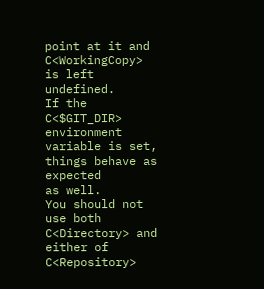point at it and C<WorkingCopy> is left undefined.
If the C<$GIT_DIR> environment variable is set, things behave as expected
as well.
You should not use both C<Directory> and either of C<Repository>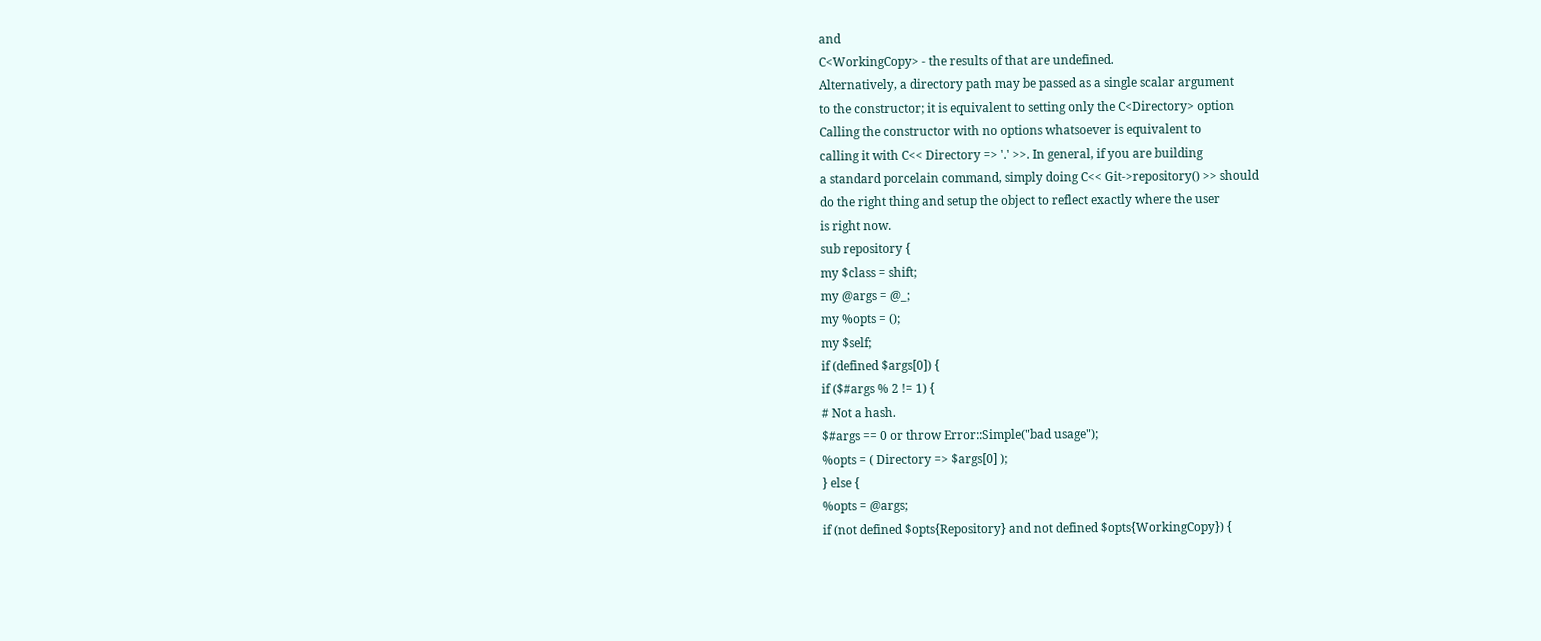and
C<WorkingCopy> - the results of that are undefined.
Alternatively, a directory path may be passed as a single scalar argument
to the constructor; it is equivalent to setting only the C<Directory> option
Calling the constructor with no options whatsoever is equivalent to
calling it with C<< Directory => '.' >>. In general, if you are building
a standard porcelain command, simply doing C<< Git->repository() >> should
do the right thing and setup the object to reflect exactly where the user
is right now.
sub repository {
my $class = shift;
my @args = @_;
my %opts = ();
my $self;
if (defined $args[0]) {
if ($#args % 2 != 1) {
# Not a hash.
$#args == 0 or throw Error::Simple("bad usage");
%opts = ( Directory => $args[0] );
} else {
%opts = @args;
if (not defined $opts{Repository} and not defined $opts{WorkingCopy}) {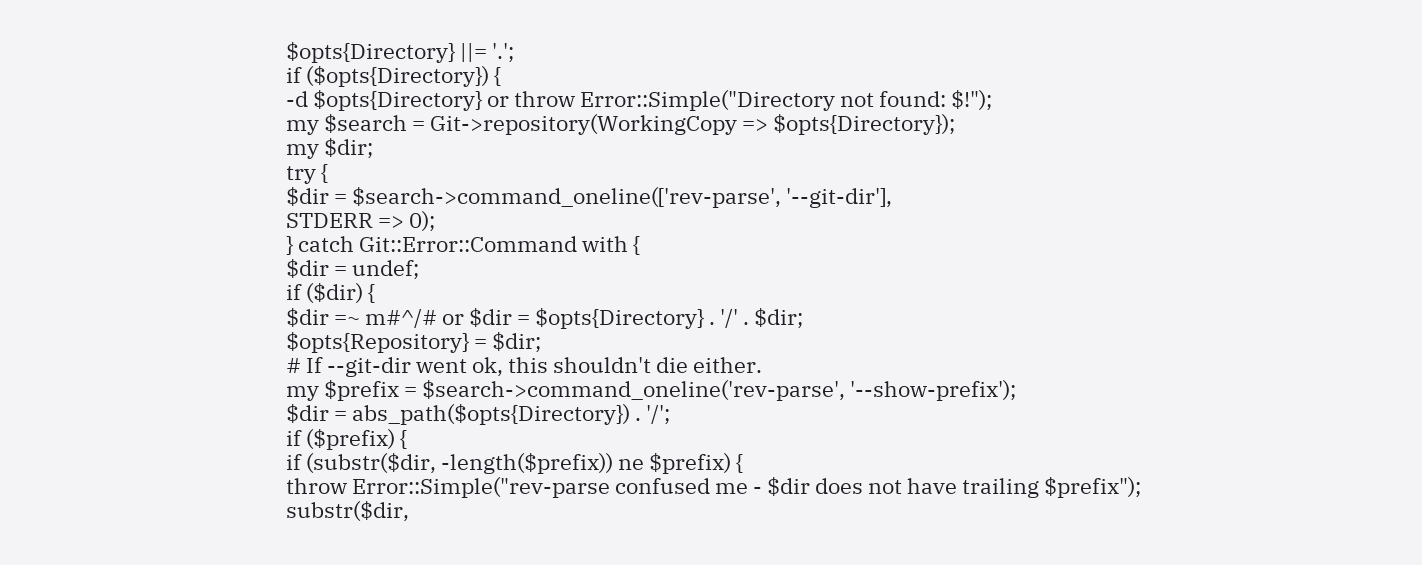$opts{Directory} ||= '.';
if ($opts{Directory}) {
-d $opts{Directory} or throw Error::Simple("Directory not found: $!");
my $search = Git->repository(WorkingCopy => $opts{Directory});
my $dir;
try {
$dir = $search->command_oneline(['rev-parse', '--git-dir'],
STDERR => 0);
} catch Git::Error::Command with {
$dir = undef;
if ($dir) {
$dir =~ m#^/# or $dir = $opts{Directory} . '/' . $dir;
$opts{Repository} = $dir;
# If --git-dir went ok, this shouldn't die either.
my $prefix = $search->command_oneline('rev-parse', '--show-prefix');
$dir = abs_path($opts{Directory}) . '/';
if ($prefix) {
if (substr($dir, -length($prefix)) ne $prefix) {
throw Error::Simple("rev-parse confused me - $dir does not have trailing $prefix");
substr($dir,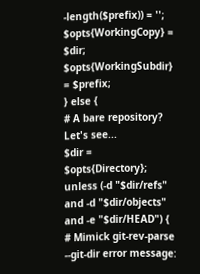-length($prefix)) = '';
$opts{WorkingCopy} = $dir;
$opts{WorkingSubdir} = $prefix;
} else {
# A bare repository? Let's see...
$dir = $opts{Directory};
unless (-d "$dir/refs" and -d "$dir/objects" and -e "$dir/HEAD") {
# Mimick git-rev-parse --git-dir error message: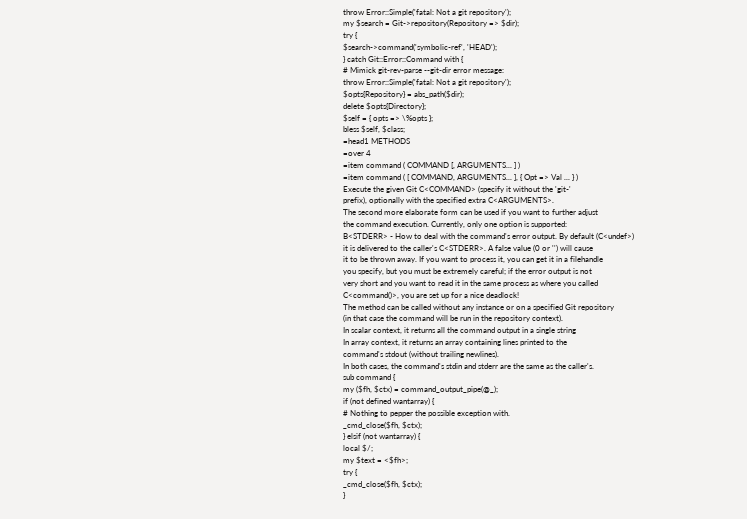throw Error::Simple('fatal: Not a git repository');
my $search = Git->repository(Repository => $dir);
try {
$search->command('symbolic-ref', 'HEAD');
} catch Git::Error::Command with {
# Mimick git-rev-parse --git-dir error message:
throw Error::Simple('fatal: Not a git repository');
$opts{Repository} = abs_path($dir);
delete $opts{Directory};
$self = { opts => \%opts };
bless $self, $class;
=head1 METHODS
=over 4
=item command ( COMMAND [, ARGUMENTS... ] )
=item command ( [ COMMAND, ARGUMENTS... ], { Opt => Val ... } )
Execute the given Git C<COMMAND> (specify it without the 'git-'
prefix), optionally with the specified extra C<ARGUMENTS>.
The second more elaborate form can be used if you want to further adjust
the command execution. Currently, only one option is supported:
B<STDERR> - How to deal with the command's error output. By default (C<undef>)
it is delivered to the caller's C<STDERR>. A false value (0 or '') will cause
it to be thrown away. If you want to process it, you can get it in a filehandle
you specify, but you must be extremely careful; if the error output is not
very short and you want to read it in the same process as where you called
C<command()>, you are set up for a nice deadlock!
The method can be called without any instance or on a specified Git repository
(in that case the command will be run in the repository context).
In scalar context, it returns all the command output in a single string
In array context, it returns an array containing lines printed to the
command's stdout (without trailing newlines).
In both cases, the command's stdin and stderr are the same as the caller's.
sub command {
my ($fh, $ctx) = command_output_pipe(@_);
if (not defined wantarray) {
# Nothing to pepper the possible exception with.
_cmd_close($fh, $ctx);
} elsif (not wantarray) {
local $/;
my $text = <$fh>;
try {
_cmd_close($fh, $ctx);
}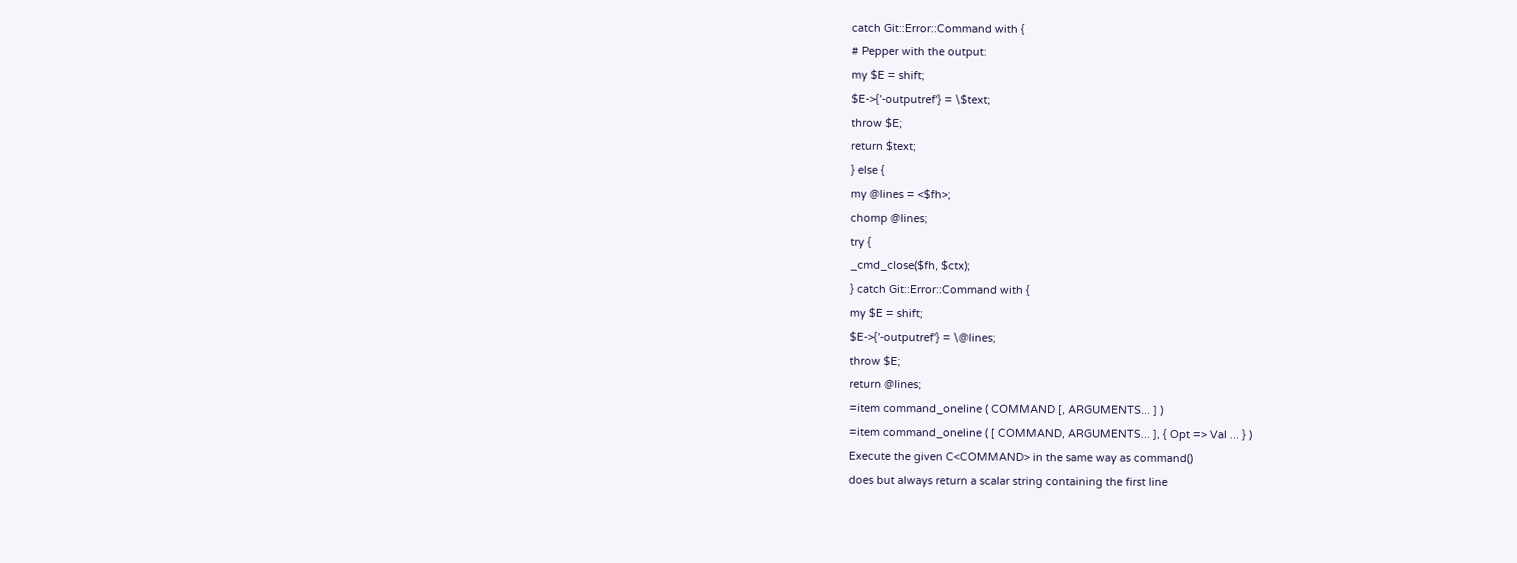catch Git::Error::Command with {
# Pepper with the output:
my $E = shift;
$E->{'-outputref'} = \$text;
throw $E;
return $text;
} else {
my @lines = <$fh>;
chomp @lines;
try {
_cmd_close($fh, $ctx);
} catch Git::Error::Command with {
my $E = shift;
$E->{'-outputref'} = \@lines;
throw $E;
return @lines;
=item command_oneline ( COMMAND [, ARGUMENTS... ] )
=item command_oneline ( [ COMMAND, ARGUMENTS... ], { Opt => Val ... } )
Execute the given C<COMMAND> in the same way as command()
does but always return a scalar string containing the first line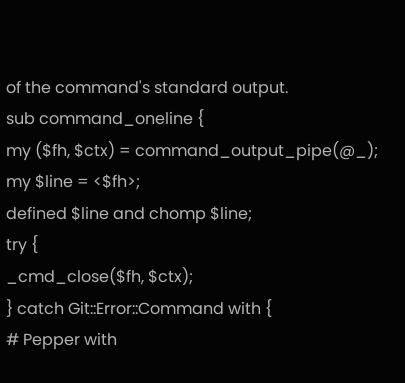of the command's standard output.
sub command_oneline {
my ($fh, $ctx) = command_output_pipe(@_);
my $line = <$fh>;
defined $line and chomp $line;
try {
_cmd_close($fh, $ctx);
} catch Git::Error::Command with {
# Pepper with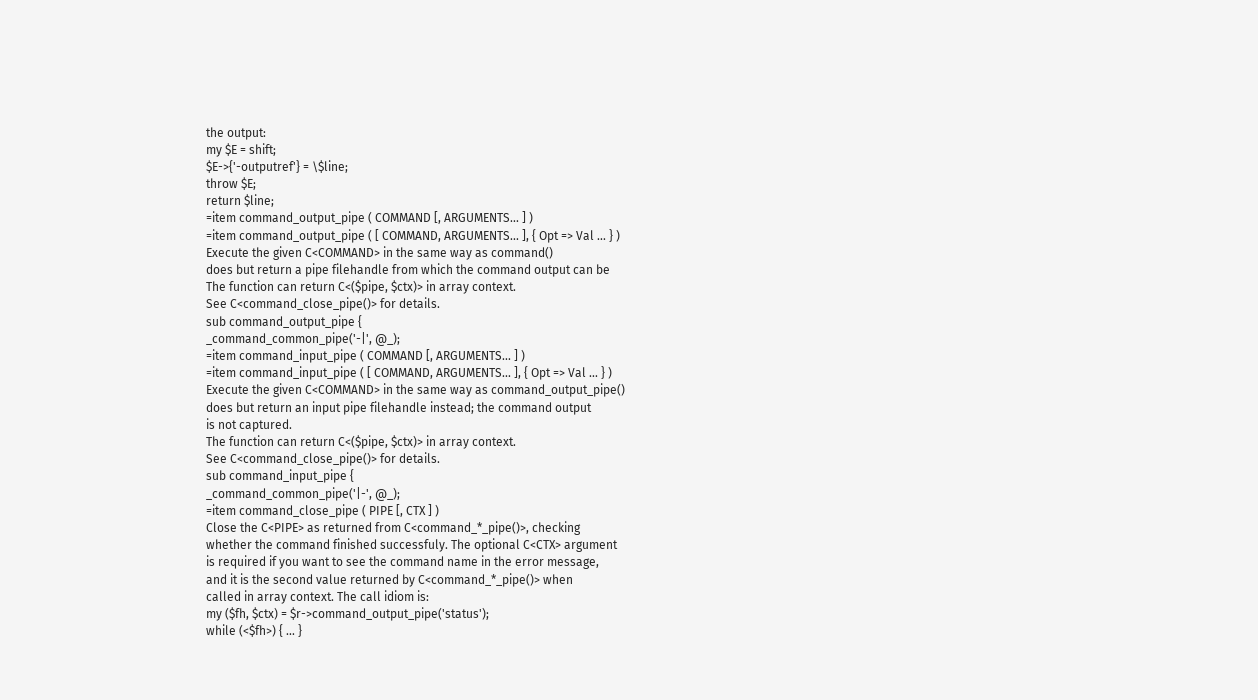the output:
my $E = shift;
$E->{'-outputref'} = \$line;
throw $E;
return $line;
=item command_output_pipe ( COMMAND [, ARGUMENTS... ] )
=item command_output_pipe ( [ COMMAND, ARGUMENTS... ], { Opt => Val ... } )
Execute the given C<COMMAND> in the same way as command()
does but return a pipe filehandle from which the command output can be
The function can return C<($pipe, $ctx)> in array context.
See C<command_close_pipe()> for details.
sub command_output_pipe {
_command_common_pipe('-|', @_);
=item command_input_pipe ( COMMAND [, ARGUMENTS... ] )
=item command_input_pipe ( [ COMMAND, ARGUMENTS... ], { Opt => Val ... } )
Execute the given C<COMMAND> in the same way as command_output_pipe()
does but return an input pipe filehandle instead; the command output
is not captured.
The function can return C<($pipe, $ctx)> in array context.
See C<command_close_pipe()> for details.
sub command_input_pipe {
_command_common_pipe('|-', @_);
=item command_close_pipe ( PIPE [, CTX ] )
Close the C<PIPE> as returned from C<command_*_pipe()>, checking
whether the command finished successfuly. The optional C<CTX> argument
is required if you want to see the command name in the error message,
and it is the second value returned by C<command_*_pipe()> when
called in array context. The call idiom is:
my ($fh, $ctx) = $r->command_output_pipe('status');
while (<$fh>) { ... }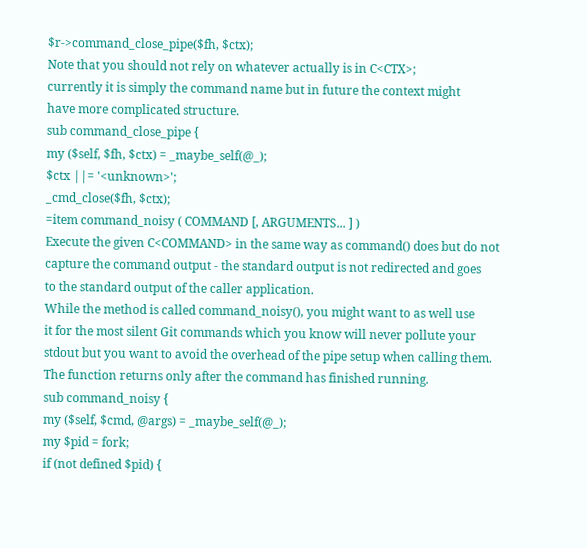$r->command_close_pipe($fh, $ctx);
Note that you should not rely on whatever actually is in C<CTX>;
currently it is simply the command name but in future the context might
have more complicated structure.
sub command_close_pipe {
my ($self, $fh, $ctx) = _maybe_self(@_);
$ctx ||= '<unknown>';
_cmd_close($fh, $ctx);
=item command_noisy ( COMMAND [, ARGUMENTS... ] )
Execute the given C<COMMAND> in the same way as command() does but do not
capture the command output - the standard output is not redirected and goes
to the standard output of the caller application.
While the method is called command_noisy(), you might want to as well use
it for the most silent Git commands which you know will never pollute your
stdout but you want to avoid the overhead of the pipe setup when calling them.
The function returns only after the command has finished running.
sub command_noisy {
my ($self, $cmd, @args) = _maybe_self(@_);
my $pid = fork;
if (not defined $pid) {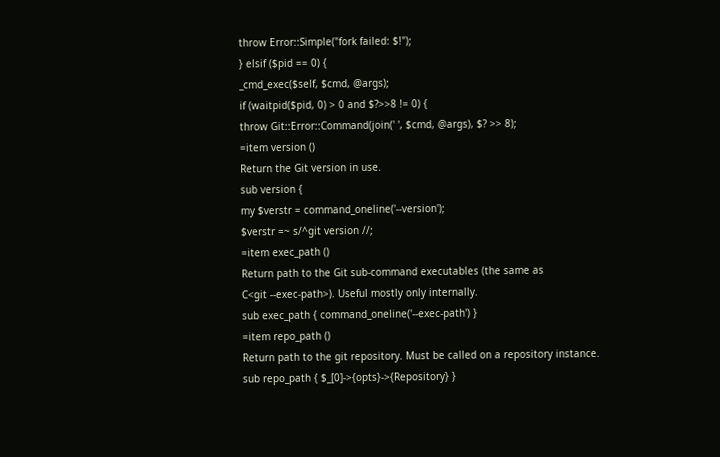throw Error::Simple("fork failed: $!");
} elsif ($pid == 0) {
_cmd_exec($self, $cmd, @args);
if (waitpid($pid, 0) > 0 and $?>>8 != 0) {
throw Git::Error::Command(join(' ', $cmd, @args), $? >> 8);
=item version ()
Return the Git version in use.
sub version {
my $verstr = command_oneline('--version');
$verstr =~ s/^git version //;
=item exec_path ()
Return path to the Git sub-command executables (the same as
C<git --exec-path>). Useful mostly only internally.
sub exec_path { command_oneline('--exec-path') }
=item repo_path ()
Return path to the git repository. Must be called on a repository instance.
sub repo_path { $_[0]->{opts}->{Repository} }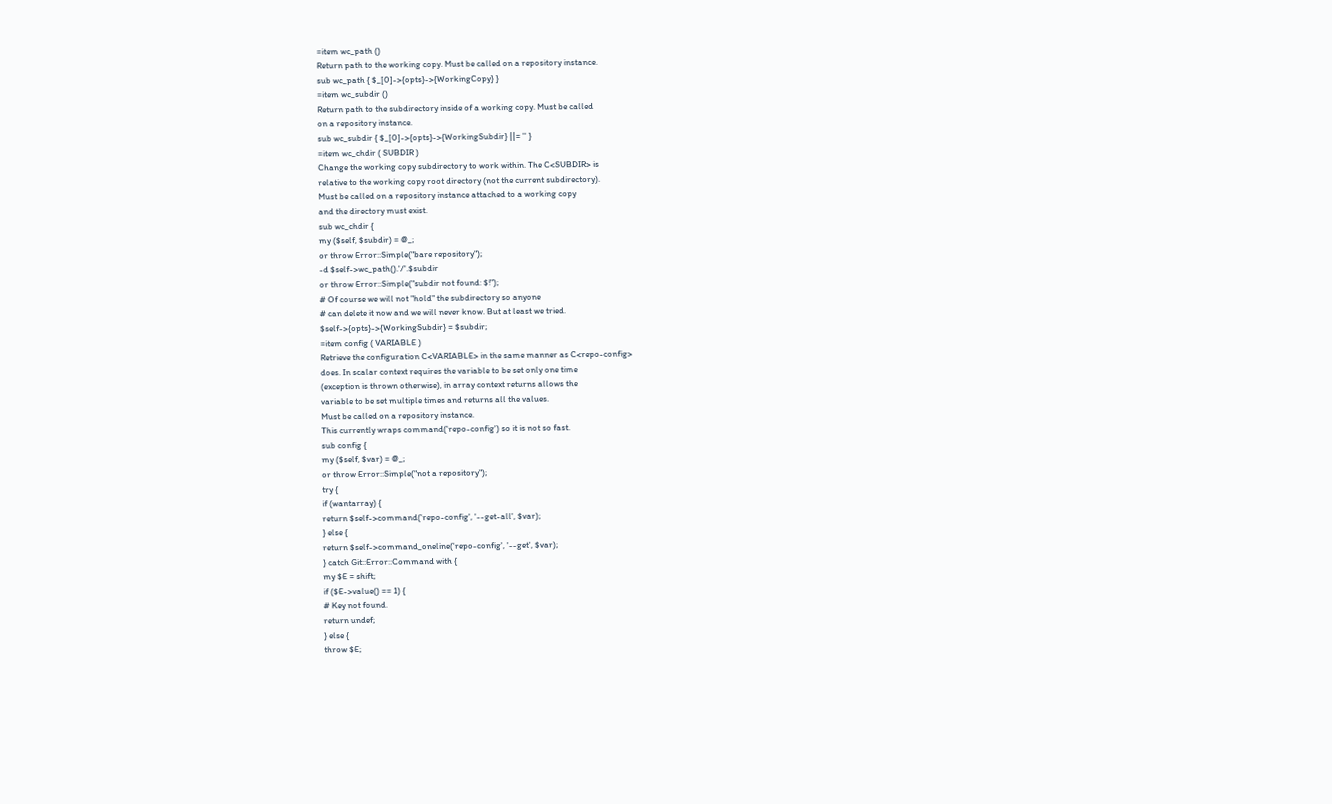=item wc_path ()
Return path to the working copy. Must be called on a repository instance.
sub wc_path { $_[0]->{opts}->{WorkingCopy} }
=item wc_subdir ()
Return path to the subdirectory inside of a working copy. Must be called
on a repository instance.
sub wc_subdir { $_[0]->{opts}->{WorkingSubdir} ||= '' }
=item wc_chdir ( SUBDIR )
Change the working copy subdirectory to work within. The C<SUBDIR> is
relative to the working copy root directory (not the current subdirectory).
Must be called on a repository instance attached to a working copy
and the directory must exist.
sub wc_chdir {
my ($self, $subdir) = @_;
or throw Error::Simple("bare repository");
-d $self->wc_path().'/'.$subdir
or throw Error::Simple("subdir not found: $!");
# Of course we will not "hold" the subdirectory so anyone
# can delete it now and we will never know. But at least we tried.
$self->{opts}->{WorkingSubdir} = $subdir;
=item config ( VARIABLE )
Retrieve the configuration C<VARIABLE> in the same manner as C<repo-config>
does. In scalar context requires the variable to be set only one time
(exception is thrown otherwise), in array context returns allows the
variable to be set multiple times and returns all the values.
Must be called on a repository instance.
This currently wraps command('repo-config') so it is not so fast.
sub config {
my ($self, $var) = @_;
or throw Error::Simple("not a repository");
try {
if (wantarray) {
return $self->command('repo-config', '--get-all', $var);
} else {
return $self->command_oneline('repo-config', '--get', $var);
} catch Git::Error::Command with {
my $E = shift;
if ($E->value() == 1) {
# Key not found.
return undef;
} else {
throw $E;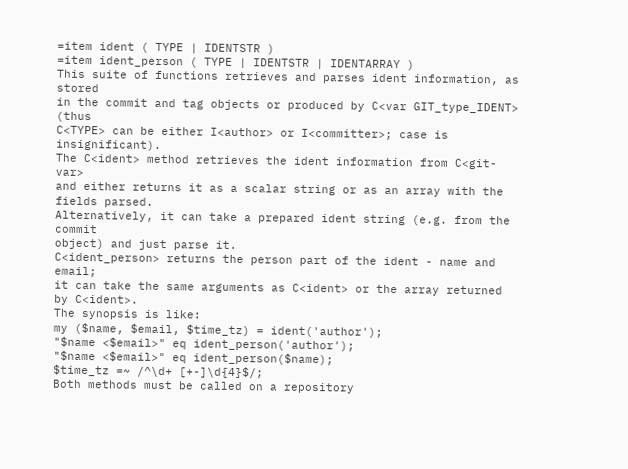=item ident ( TYPE | IDENTSTR )
=item ident_person ( TYPE | IDENTSTR | IDENTARRAY )
This suite of functions retrieves and parses ident information, as stored
in the commit and tag objects or produced by C<var GIT_type_IDENT> (thus
C<TYPE> can be either I<author> or I<committer>; case is insignificant).
The C<ident> method retrieves the ident information from C<git-var>
and either returns it as a scalar string or as an array with the fields parsed.
Alternatively, it can take a prepared ident string (e.g. from the commit
object) and just parse it.
C<ident_person> returns the person part of the ident - name and email;
it can take the same arguments as C<ident> or the array returned by C<ident>.
The synopsis is like:
my ($name, $email, $time_tz) = ident('author');
"$name <$email>" eq ident_person('author');
"$name <$email>" eq ident_person($name);
$time_tz =~ /^\d+ [+-]\d{4}$/;
Both methods must be called on a repository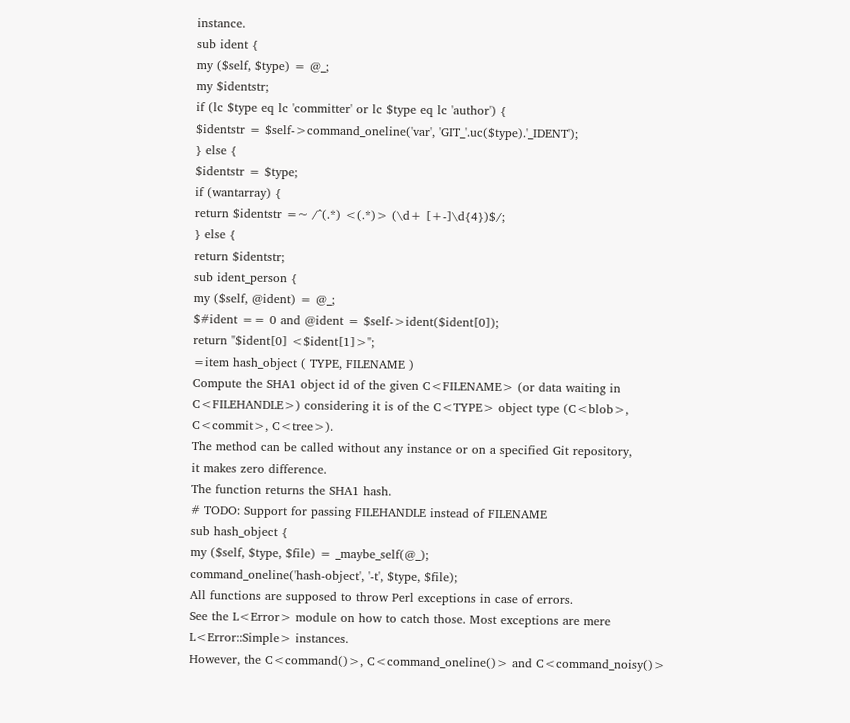instance.
sub ident {
my ($self, $type) = @_;
my $identstr;
if (lc $type eq lc 'committer' or lc $type eq lc 'author') {
$identstr = $self->command_oneline('var', 'GIT_'.uc($type).'_IDENT');
} else {
$identstr = $type;
if (wantarray) {
return $identstr =~ /^(.*) <(.*)> (\d+ [+-]\d{4})$/;
} else {
return $identstr;
sub ident_person {
my ($self, @ident) = @_;
$#ident == 0 and @ident = $self->ident($ident[0]);
return "$ident[0] <$ident[1]>";
=item hash_object ( TYPE, FILENAME )
Compute the SHA1 object id of the given C<FILENAME> (or data waiting in
C<FILEHANDLE>) considering it is of the C<TYPE> object type (C<blob>,
C<commit>, C<tree>).
The method can be called without any instance or on a specified Git repository,
it makes zero difference.
The function returns the SHA1 hash.
# TODO: Support for passing FILEHANDLE instead of FILENAME
sub hash_object {
my ($self, $type, $file) = _maybe_self(@_);
command_oneline('hash-object', '-t', $type, $file);
All functions are supposed to throw Perl exceptions in case of errors.
See the L<Error> module on how to catch those. Most exceptions are mere
L<Error::Simple> instances.
However, the C<command()>, C<command_oneline()> and C<command_noisy()>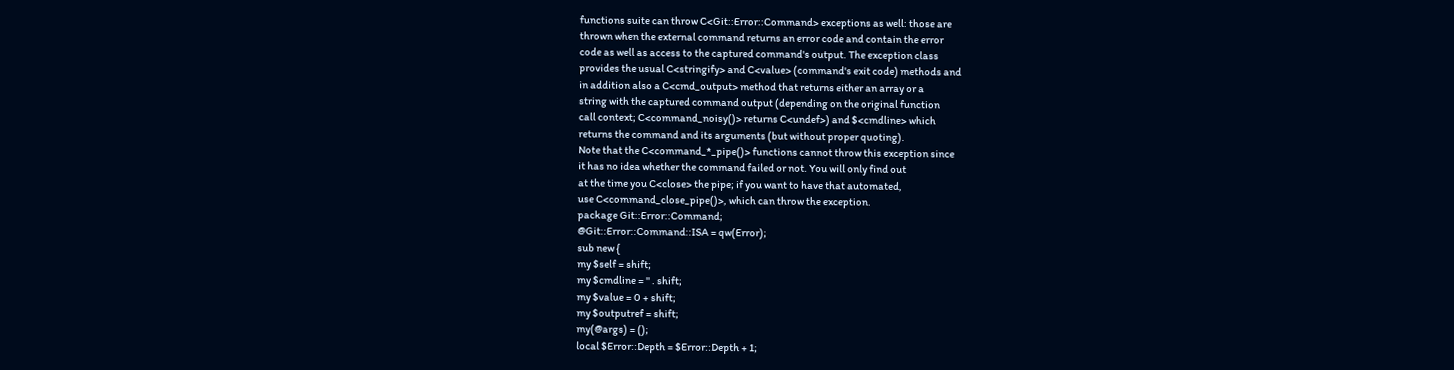functions suite can throw C<Git::Error::Command> exceptions as well: those are
thrown when the external command returns an error code and contain the error
code as well as access to the captured command's output. The exception class
provides the usual C<stringify> and C<value> (command's exit code) methods and
in addition also a C<cmd_output> method that returns either an array or a
string with the captured command output (depending on the original function
call context; C<command_noisy()> returns C<undef>) and $<cmdline> which
returns the command and its arguments (but without proper quoting).
Note that the C<command_*_pipe()> functions cannot throw this exception since
it has no idea whether the command failed or not. You will only find out
at the time you C<close> the pipe; if you want to have that automated,
use C<command_close_pipe()>, which can throw the exception.
package Git::Error::Command;
@Git::Error::Command::ISA = qw(Error);
sub new {
my $self = shift;
my $cmdline = '' . shift;
my $value = 0 + shift;
my $outputref = shift;
my(@args) = ();
local $Error::Depth = $Error::Depth + 1;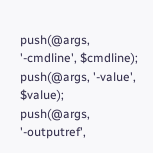push(@args, '-cmdline', $cmdline);
push(@args, '-value', $value);
push(@args, '-outputref',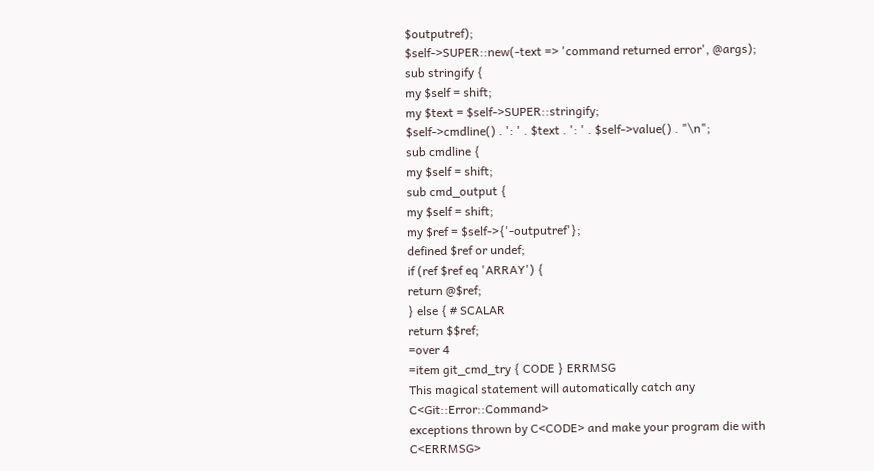$outputref);
$self->SUPER::new(-text => 'command returned error', @args);
sub stringify {
my $self = shift;
my $text = $self->SUPER::stringify;
$self->cmdline() . ': ' . $text . ': ' . $self->value() . "\n";
sub cmdline {
my $self = shift;
sub cmd_output {
my $self = shift;
my $ref = $self->{'-outputref'};
defined $ref or undef;
if (ref $ref eq 'ARRAY') {
return @$ref;
} else { # SCALAR
return $$ref;
=over 4
=item git_cmd_try { CODE } ERRMSG
This magical statement will automatically catch any C<Git::Error::Command>
exceptions thrown by C<CODE> and make your program die with C<ERRMSG>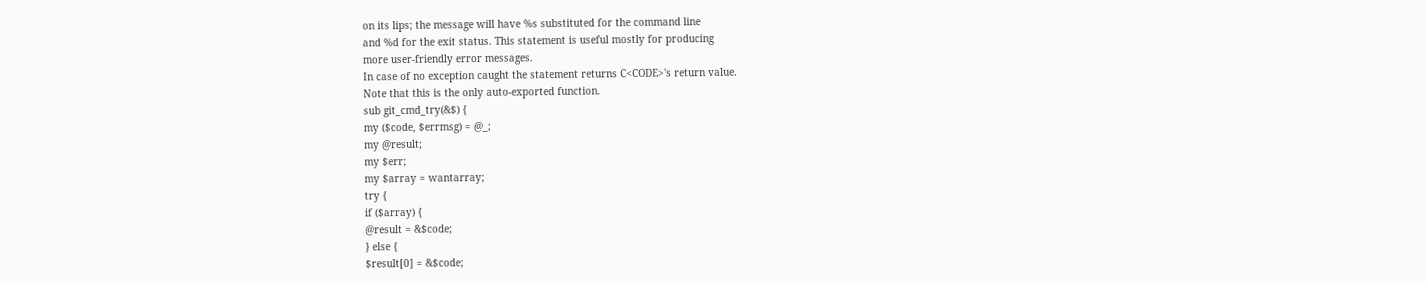on its lips; the message will have %s substituted for the command line
and %d for the exit status. This statement is useful mostly for producing
more user-friendly error messages.
In case of no exception caught the statement returns C<CODE>'s return value.
Note that this is the only auto-exported function.
sub git_cmd_try(&$) {
my ($code, $errmsg) = @_;
my @result;
my $err;
my $array = wantarray;
try {
if ($array) {
@result = &$code;
} else {
$result[0] = &$code;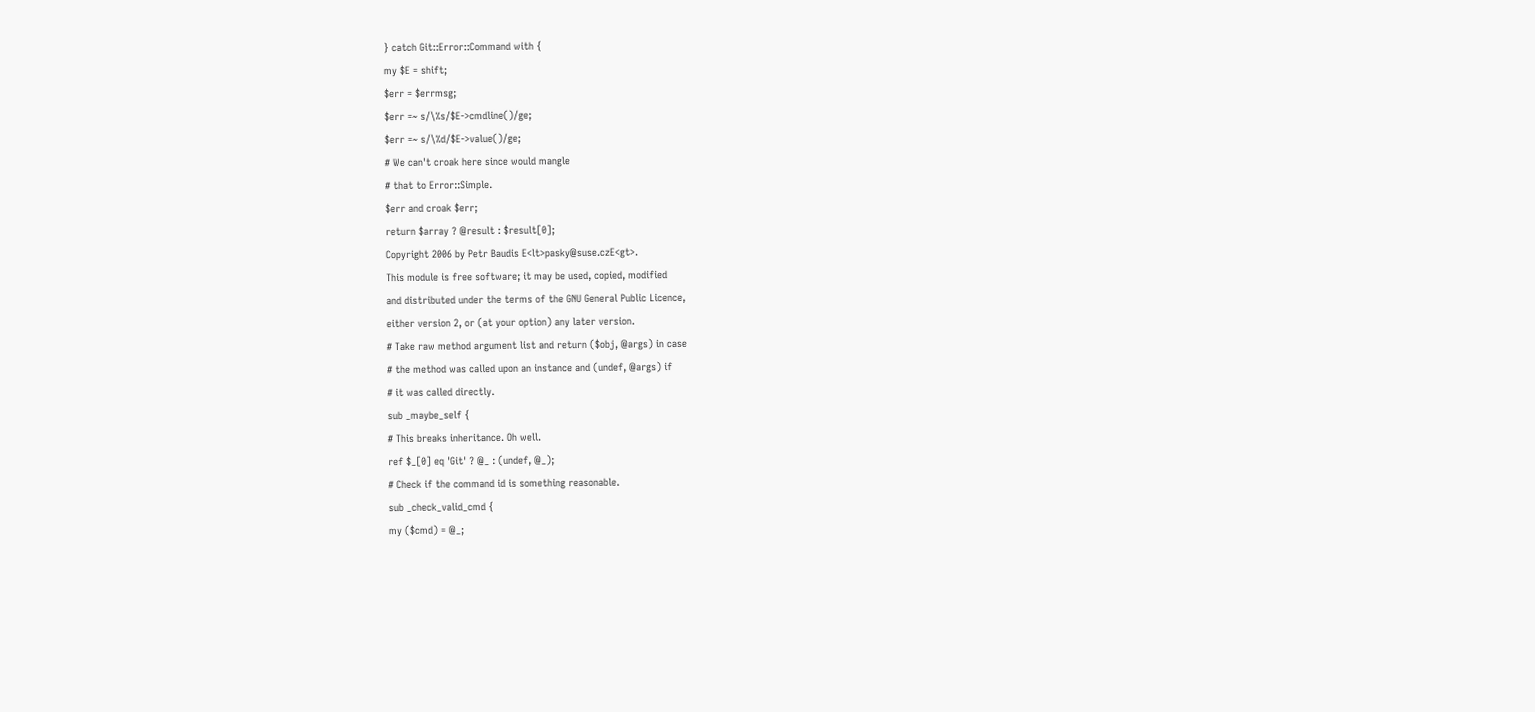} catch Git::Error::Command with {
my $E = shift;
$err = $errmsg;
$err =~ s/\%s/$E->cmdline()/ge;
$err =~ s/\%d/$E->value()/ge;
# We can't croak here since would mangle
# that to Error::Simple.
$err and croak $err;
return $array ? @result : $result[0];
Copyright 2006 by Petr Baudis E<lt>pasky@suse.czE<gt>.
This module is free software; it may be used, copied, modified
and distributed under the terms of the GNU General Public Licence,
either version 2, or (at your option) any later version.
# Take raw method argument list and return ($obj, @args) in case
# the method was called upon an instance and (undef, @args) if
# it was called directly.
sub _maybe_self {
# This breaks inheritance. Oh well.
ref $_[0] eq 'Git' ? @_ : (undef, @_);
# Check if the command id is something reasonable.
sub _check_valid_cmd {
my ($cmd) = @_;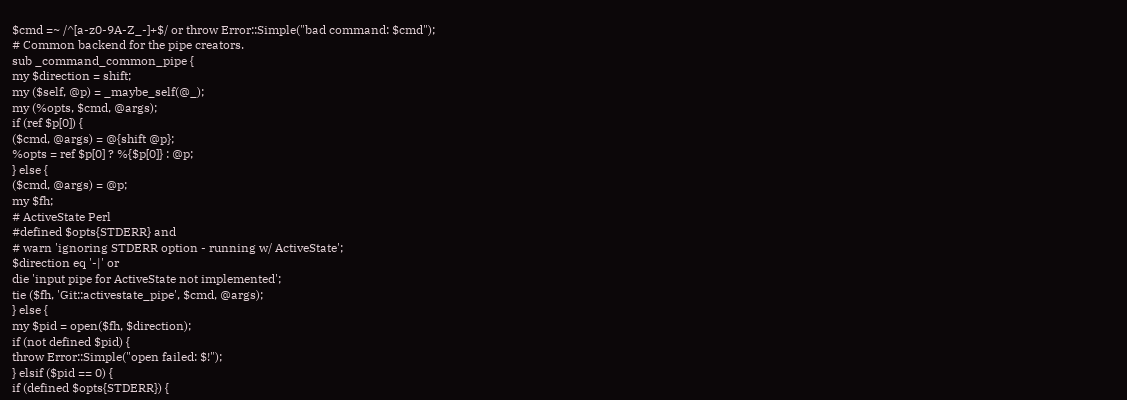$cmd =~ /^[a-z0-9A-Z_-]+$/ or throw Error::Simple("bad command: $cmd");
# Common backend for the pipe creators.
sub _command_common_pipe {
my $direction = shift;
my ($self, @p) = _maybe_self(@_);
my (%opts, $cmd, @args);
if (ref $p[0]) {
($cmd, @args) = @{shift @p};
%opts = ref $p[0] ? %{$p[0]} : @p;
} else {
($cmd, @args) = @p;
my $fh;
# ActiveState Perl
#defined $opts{STDERR} and
# warn 'ignoring STDERR option - running w/ ActiveState';
$direction eq '-|' or
die 'input pipe for ActiveState not implemented';
tie ($fh, 'Git::activestate_pipe', $cmd, @args);
} else {
my $pid = open($fh, $direction);
if (not defined $pid) {
throw Error::Simple("open failed: $!");
} elsif ($pid == 0) {
if (defined $opts{STDERR}) {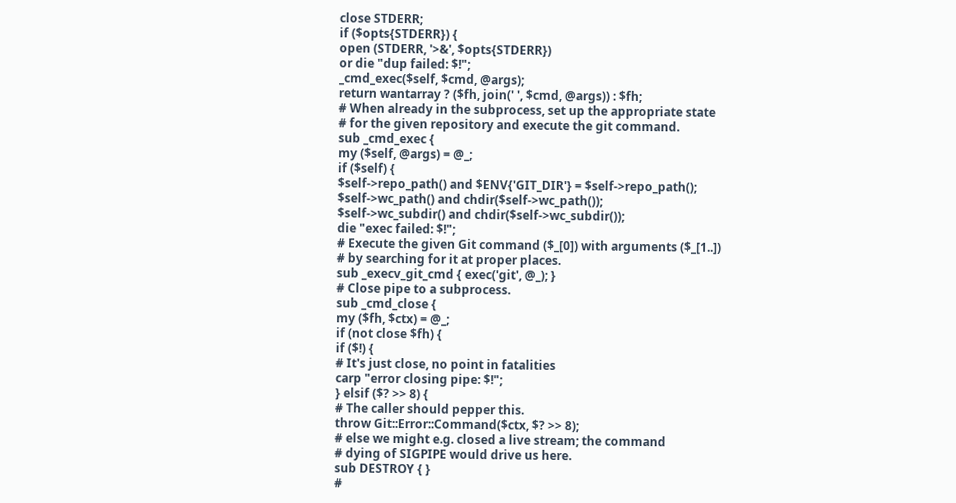close STDERR;
if ($opts{STDERR}) {
open (STDERR, '>&', $opts{STDERR})
or die "dup failed: $!";
_cmd_exec($self, $cmd, @args);
return wantarray ? ($fh, join(' ', $cmd, @args)) : $fh;
# When already in the subprocess, set up the appropriate state
# for the given repository and execute the git command.
sub _cmd_exec {
my ($self, @args) = @_;
if ($self) {
$self->repo_path() and $ENV{'GIT_DIR'} = $self->repo_path();
$self->wc_path() and chdir($self->wc_path());
$self->wc_subdir() and chdir($self->wc_subdir());
die "exec failed: $!";
# Execute the given Git command ($_[0]) with arguments ($_[1..])
# by searching for it at proper places.
sub _execv_git_cmd { exec('git', @_); }
# Close pipe to a subprocess.
sub _cmd_close {
my ($fh, $ctx) = @_;
if (not close $fh) {
if ($!) {
# It's just close, no point in fatalities
carp "error closing pipe: $!";
} elsif ($? >> 8) {
# The caller should pepper this.
throw Git::Error::Command($ctx, $? >> 8);
# else we might e.g. closed a live stream; the command
# dying of SIGPIPE would drive us here.
sub DESTROY { }
#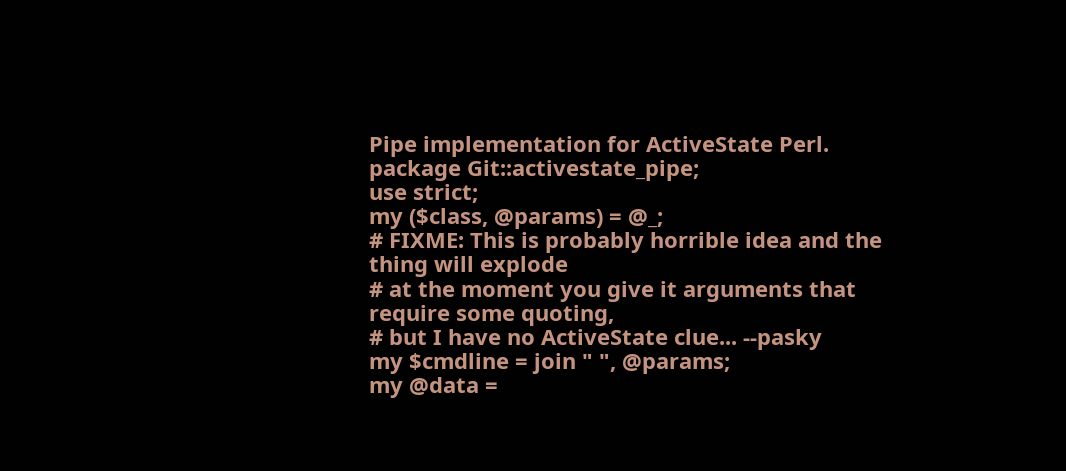Pipe implementation for ActiveState Perl.
package Git::activestate_pipe;
use strict;
my ($class, @params) = @_;
# FIXME: This is probably horrible idea and the thing will explode
# at the moment you give it arguments that require some quoting,
# but I have no ActiveState clue... --pasky
my $cmdline = join " ", @params;
my @data =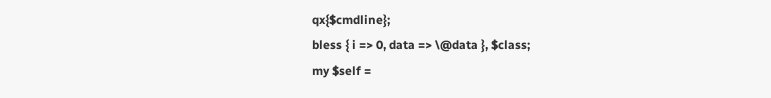qx{$cmdline};
bless { i => 0, data => \@data }, $class;
my $self =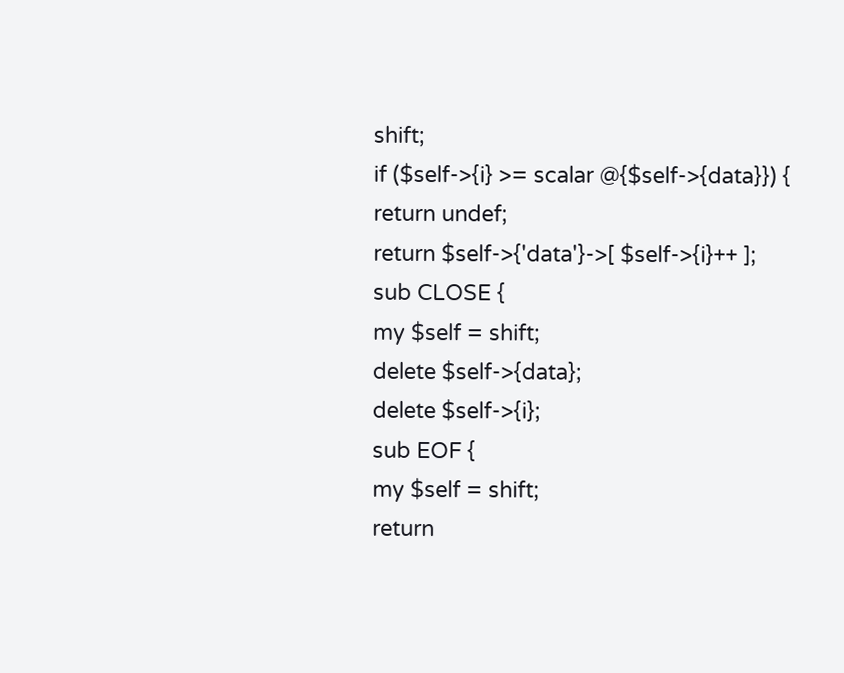shift;
if ($self->{i} >= scalar @{$self->{data}}) {
return undef;
return $self->{'data'}->[ $self->{i}++ ];
sub CLOSE {
my $self = shift;
delete $self->{data};
delete $self->{i};
sub EOF {
my $self = shift;
return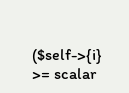($self->{i} >= scalar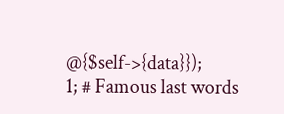@{$self->{data}});
1; # Famous last words